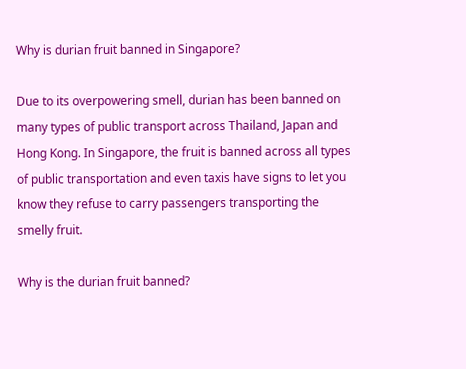Why is durian fruit banned in Singapore?

Due to its overpowering smell, durian has been banned on many types of public transport across Thailand, Japan and Hong Kong. In Singapore, the fruit is banned across all types of public transportation and even taxis have signs to let you know they refuse to carry passengers transporting the smelly fruit.

Why is the durian fruit banned?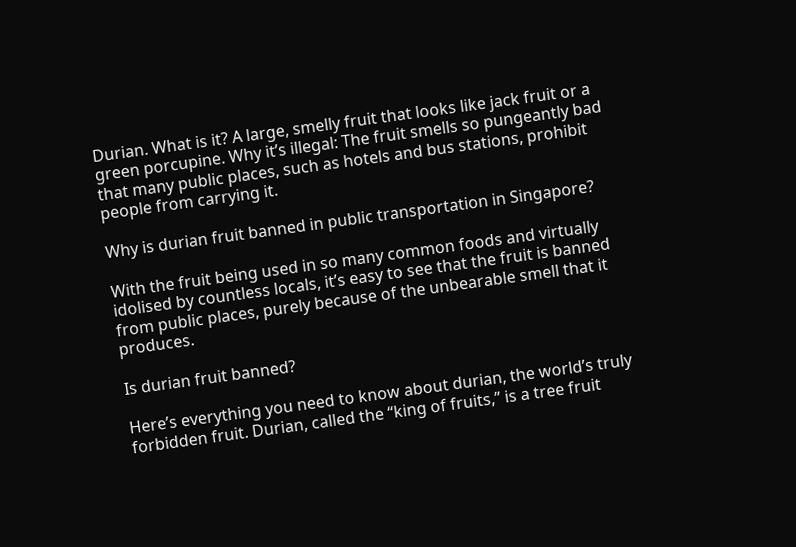Durian. What is it? A large, smelly fruit that looks like jack fruit or a green porcupine. Why it’s illegal: The fruit smells so pungeantly bad that many public places, such as hotels and bus stations, prohibit people from carrying it.

Why is durian fruit banned in public transportation in Singapore?

With the fruit being used in so many common foods and virtually idolised by countless locals, it’s easy to see that the fruit is banned from public places, purely because of the unbearable smell that it produces.

Is durian fruit banned?

Here’s everything you need to know about durian, the world’s truly forbidden fruit. Durian, called the “king of fruits,” is a tree fruit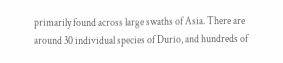primarily found across large swaths of Asia. There are around 30 individual species of Durio, and hundreds of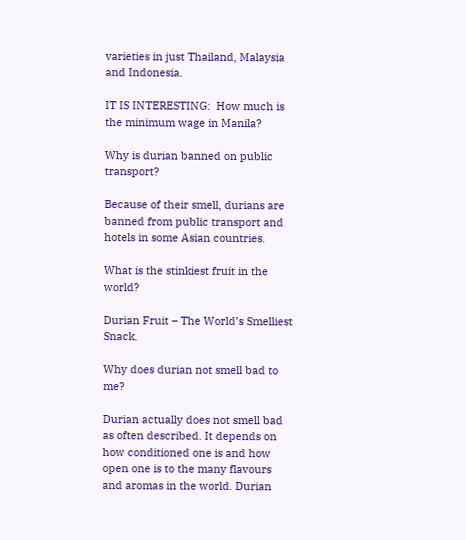varieties in just Thailand, Malaysia and Indonesia.

IT IS INTERESTING:  How much is the minimum wage in Manila?

Why is durian banned on public transport?

Because of their smell, durians are banned from public transport and hotels in some Asian countries.

What is the stinkiest fruit in the world?

Durian Fruit – The World’s Smelliest Snack.

Why does durian not smell bad to me?

Durian actually does not smell bad as often described. It depends on how conditioned one is and how open one is to the many flavours and aromas in the world. Durian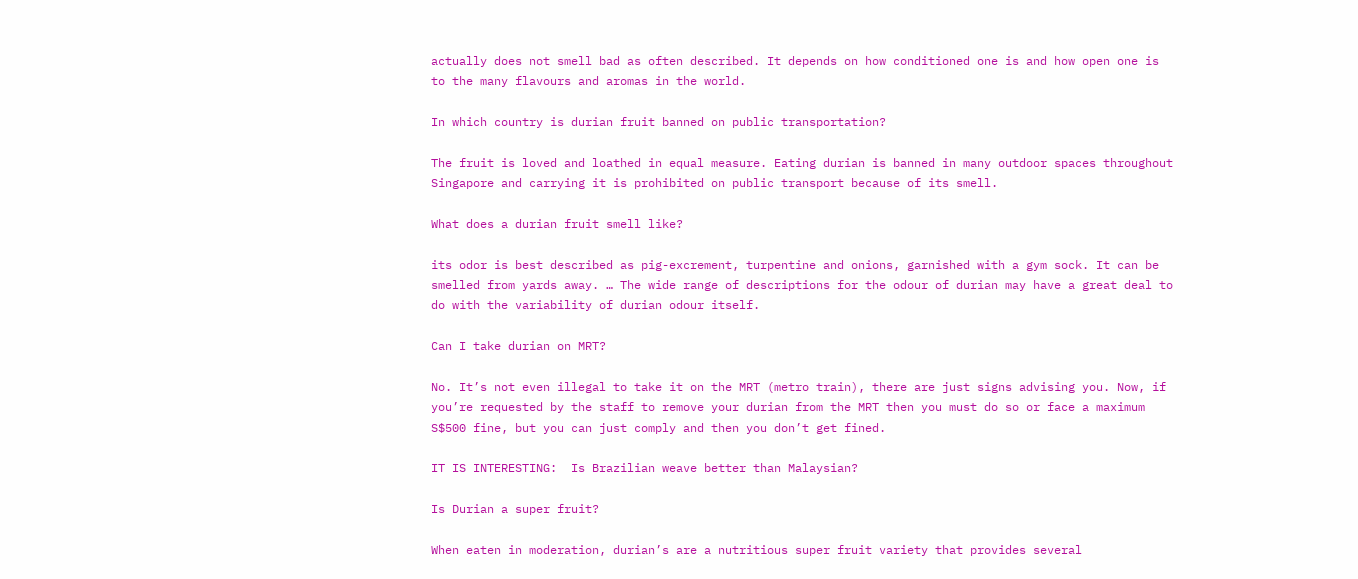actually does not smell bad as often described. It depends on how conditioned one is and how open one is to the many flavours and aromas in the world.

In which country is durian fruit banned on public transportation?

The fruit is loved and loathed in equal measure. Eating durian is banned in many outdoor spaces throughout Singapore and carrying it is prohibited on public transport because of its smell.

What does a durian fruit smell like?

its odor is best described as pig-excrement, turpentine and onions, garnished with a gym sock. It can be smelled from yards away. … The wide range of descriptions for the odour of durian may have a great deal to do with the variability of durian odour itself.

Can I take durian on MRT?

No. It’s not even illegal to take it on the MRT (metro train), there are just signs advising you. Now, if you’re requested by the staff to remove your durian from the MRT then you must do so or face a maximum S$500 fine, but you can just comply and then you don’t get fined.

IT IS INTERESTING:  Is Brazilian weave better than Malaysian?

Is Durian a super fruit?

When eaten in moderation, durian’s are a nutritious super fruit variety that provides several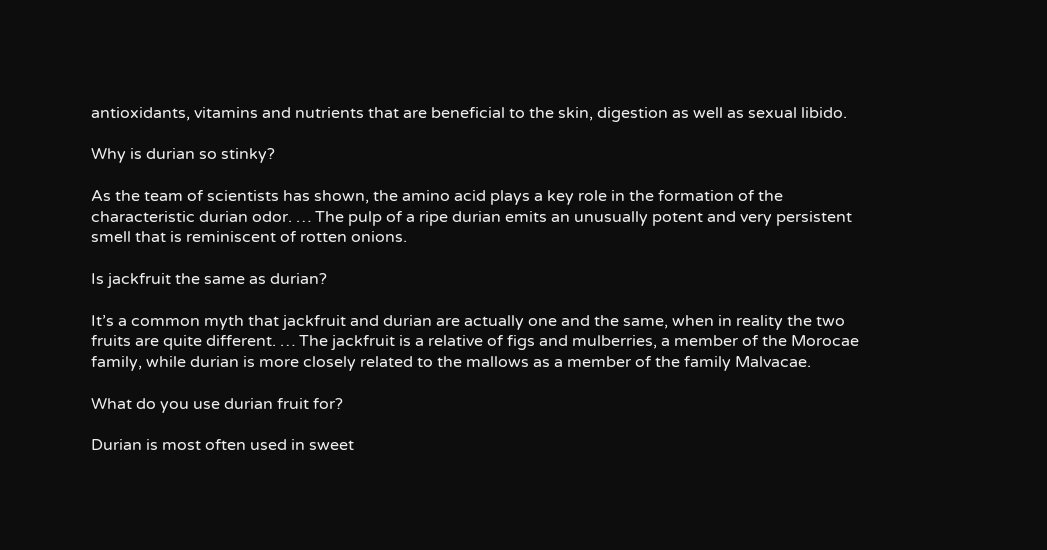antioxidants, vitamins and nutrients that are beneficial to the skin, digestion as well as sexual libido.

Why is durian so stinky?

As the team of scientists has shown, the amino acid plays a key role in the formation of the characteristic durian odor. … The pulp of a ripe durian emits an unusually potent and very persistent smell that is reminiscent of rotten onions.

Is jackfruit the same as durian?

It’s a common myth that jackfruit and durian are actually one and the same, when in reality the two fruits are quite different. … The jackfruit is a relative of figs and mulberries, a member of the Morocae family, while durian is more closely related to the mallows as a member of the family Malvacae.

What do you use durian fruit for?

Durian is most often used in sweet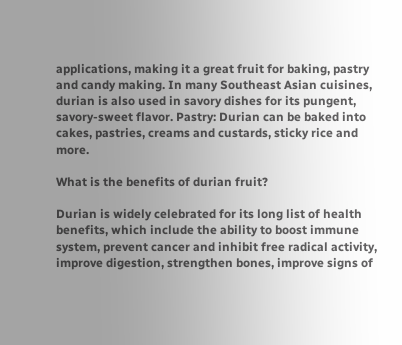applications, making it a great fruit for baking, pastry and candy making. In many Southeast Asian cuisines, durian is also used in savory dishes for its pungent, savory-sweet flavor. Pastry: Durian can be baked into cakes, pastries, creams and custards, sticky rice and more.

What is the benefits of durian fruit?

Durian is widely celebrated for its long list of health benefits, which include the ability to boost immune system, prevent cancer and inhibit free radical activity, improve digestion, strengthen bones, improve signs of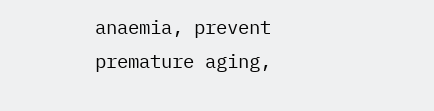anaemia, prevent premature aging,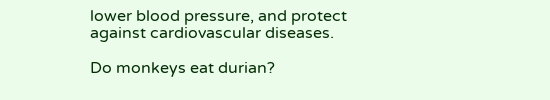lower blood pressure, and protect against cardiovascular diseases.

Do monkeys eat durian?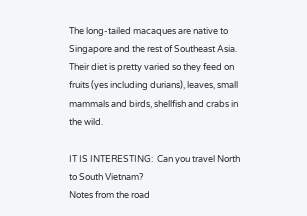The long-tailed macaques are native to Singapore and the rest of Southeast Asia. Their diet is pretty varied so they feed on fruits (yes including durians), leaves, small mammals and birds, shellfish and crabs in the wild.

IT IS INTERESTING:  Can you travel North to South Vietnam?
Notes from the road